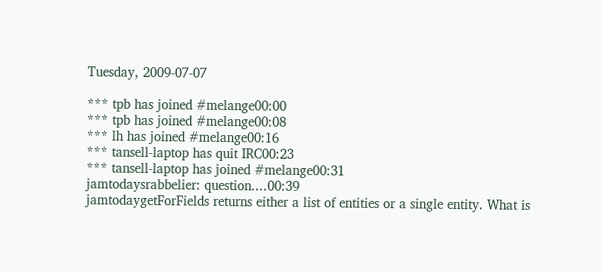Tuesday, 2009-07-07

*** tpb has joined #melange00:00
*** tpb has joined #melange00:08
*** lh has joined #melange00:16
*** tansell-laptop has quit IRC00:23
*** tansell-laptop has joined #melange00:31
jamtodaysrabbelier: question....00:39
jamtodaygetForFields returns either a list of entities or a single entity. What is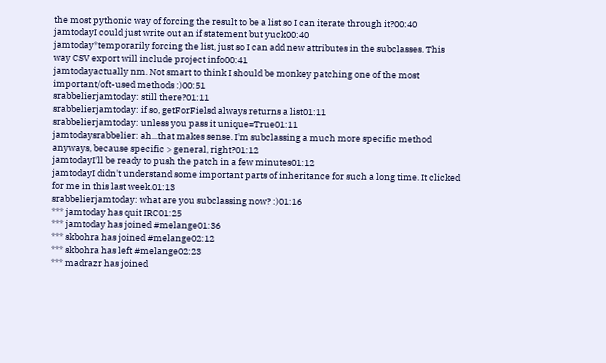the most pythonic way of forcing the result to be a list so I can iterate through it?00:40
jamtodayI could just write out an if statement but yuck00:40
jamtoday*temporarily forcing the list, just so I can add new attributes in the subclasses. This way CSV export will include project info00:41
jamtodayactually nm. Not smart to think I should be monkey patching one of the most important/oft-used methods :)00:51
srabbelierjamtoday: still there?01:11
srabbelierjamtoday: if so, getForFielsd always returns a list01:11
srabbelierjamtoday: unless you pass it unique=True01:11
jamtodaysrabbelier: ah...that makes sense. I'm subclassing a much more specific method anyways, because specific > general, right?01:12
jamtodayI'll be ready to push the patch in a few minutes01:12
jamtodayI didn't understand some important parts of inheritance for such a long time. It clicked for me in this last week.01:13
srabbelierjamtoday: what are you subclassing now? :)01:16
*** jamtoday has quit IRC01:25
*** jamtoday has joined #melange01:36
*** skbohra has joined #melange02:12
*** skbohra has left #melange02:23
*** madrazr has joined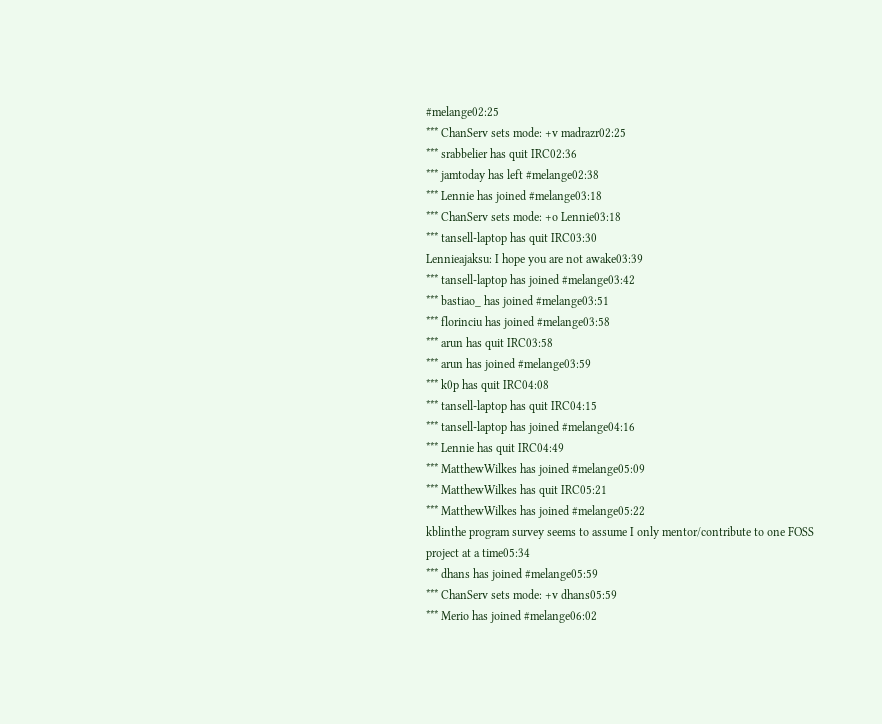#melange02:25
*** ChanServ sets mode: +v madrazr02:25
*** srabbelier has quit IRC02:36
*** jamtoday has left #melange02:38
*** Lennie has joined #melange03:18
*** ChanServ sets mode: +o Lennie03:18
*** tansell-laptop has quit IRC03:30
Lennieajaksu: I hope you are not awake03:39
*** tansell-laptop has joined #melange03:42
*** bastiao_ has joined #melange03:51
*** florinciu has joined #melange03:58
*** arun has quit IRC03:58
*** arun has joined #melange03:59
*** k0p has quit IRC04:08
*** tansell-laptop has quit IRC04:15
*** tansell-laptop has joined #melange04:16
*** Lennie has quit IRC04:49
*** MatthewWilkes has joined #melange05:09
*** MatthewWilkes has quit IRC05:21
*** MatthewWilkes has joined #melange05:22
kblinthe program survey seems to assume I only mentor/contribute to one FOSS project at a time05:34
*** dhans has joined #melange05:59
*** ChanServ sets mode: +v dhans05:59
*** Merio has joined #melange06:02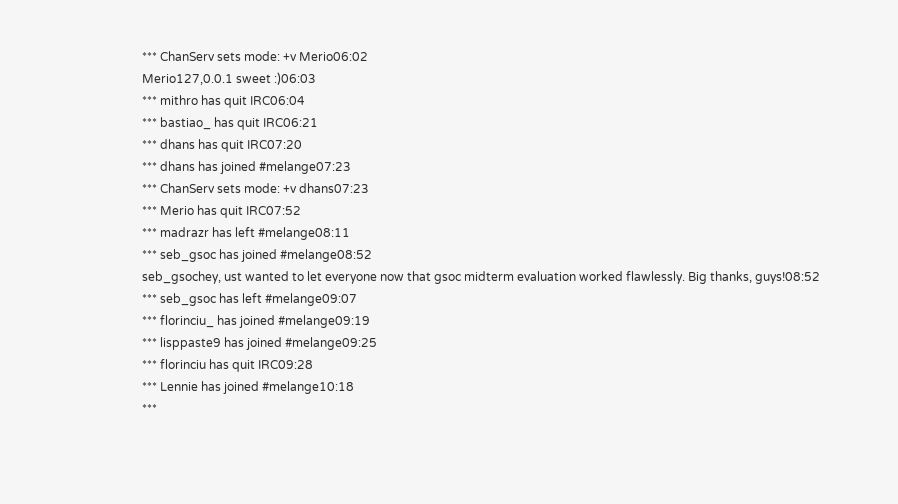*** ChanServ sets mode: +v Merio06:02
Merio127,0.0.1 sweet :)06:03
*** mithro has quit IRC06:04
*** bastiao_ has quit IRC06:21
*** dhans has quit IRC07:20
*** dhans has joined #melange07:23
*** ChanServ sets mode: +v dhans07:23
*** Merio has quit IRC07:52
*** madrazr has left #melange08:11
*** seb_gsoc has joined #melange08:52
seb_gsochey, ust wanted to let everyone now that gsoc midterm evaluation worked flawlessly. Big thanks, guys!08:52
*** seb_gsoc has left #melange09:07
*** florinciu_ has joined #melange09:19
*** lisppaste9 has joined #melange09:25
*** florinciu has quit IRC09:28
*** Lennie has joined #melange10:18
***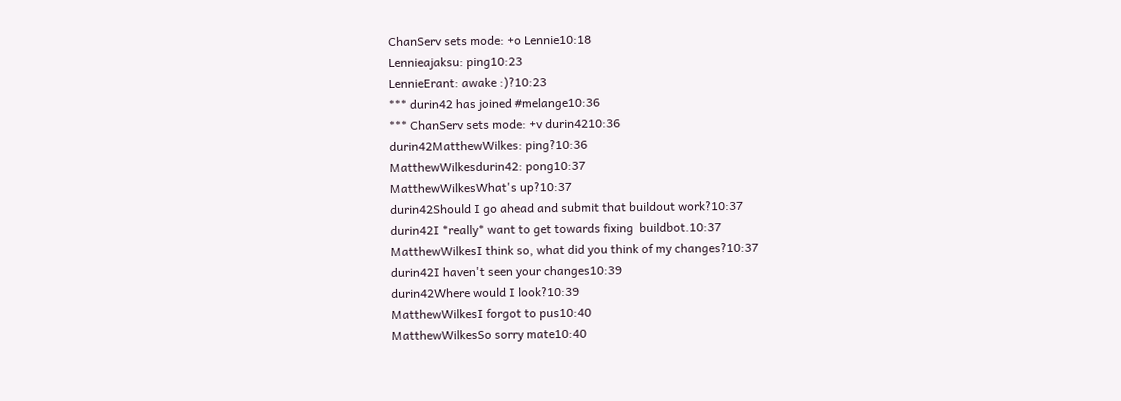ChanServ sets mode: +o Lennie10:18
Lennieajaksu: ping10:23
LennieErant: awake :)?10:23
*** durin42 has joined #melange10:36
*** ChanServ sets mode: +v durin4210:36
durin42MatthewWilkes: ping?10:36
MatthewWilkesdurin42: pong10:37
MatthewWilkesWhat's up?10:37
durin42Should I go ahead and submit that buildout work?10:37
durin42I *really* want to get towards fixing  buildbot.10:37
MatthewWilkesI think so, what did you think of my changes?10:37
durin42I haven't seen your changes10:39
durin42Where would I look?10:39
MatthewWilkesI forgot to pus10:40
MatthewWilkesSo sorry mate10:40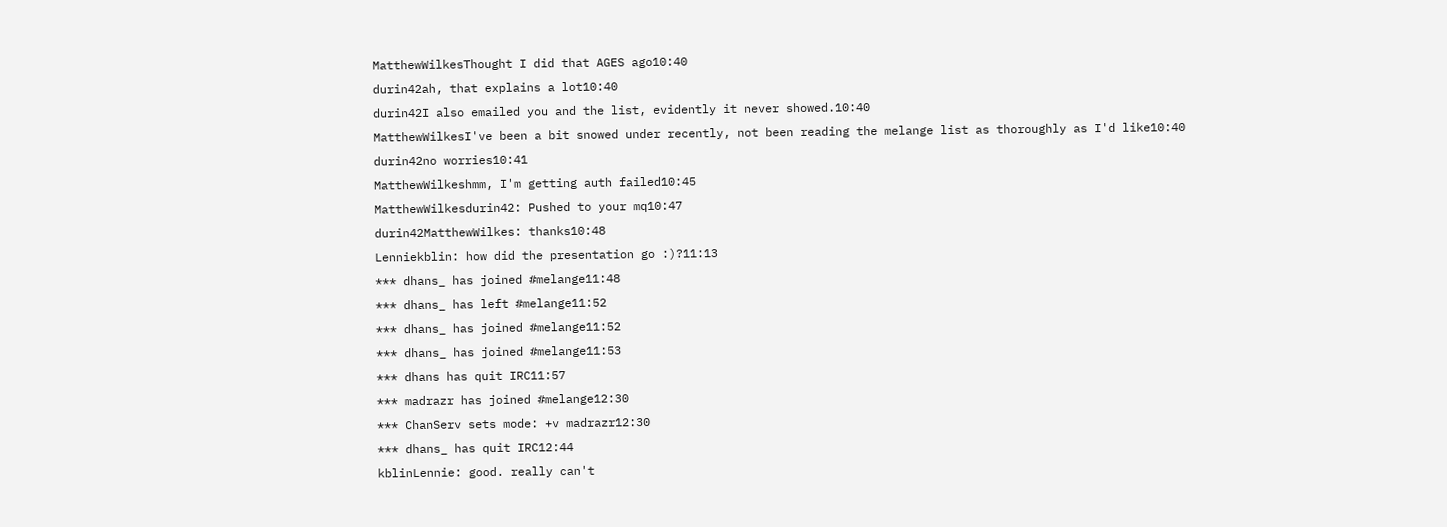MatthewWilkesThought I did that AGES ago10:40
durin42ah, that explains a lot10:40
durin42I also emailed you and the list, evidently it never showed.10:40
MatthewWilkesI've been a bit snowed under recently, not been reading the melange list as thoroughly as I'd like10:40
durin42no worries10:41
MatthewWilkeshmm, I'm getting auth failed10:45
MatthewWilkesdurin42: Pushed to your mq10:47
durin42MatthewWilkes: thanks10:48
Lenniekblin: how did the presentation go :)?11:13
*** dhans_ has joined #melange11:48
*** dhans_ has left #melange11:52
*** dhans_ has joined #melange11:52
*** dhans_ has joined #melange11:53
*** dhans has quit IRC11:57
*** madrazr has joined #melange12:30
*** ChanServ sets mode: +v madrazr12:30
*** dhans_ has quit IRC12:44
kblinLennie: good. really can't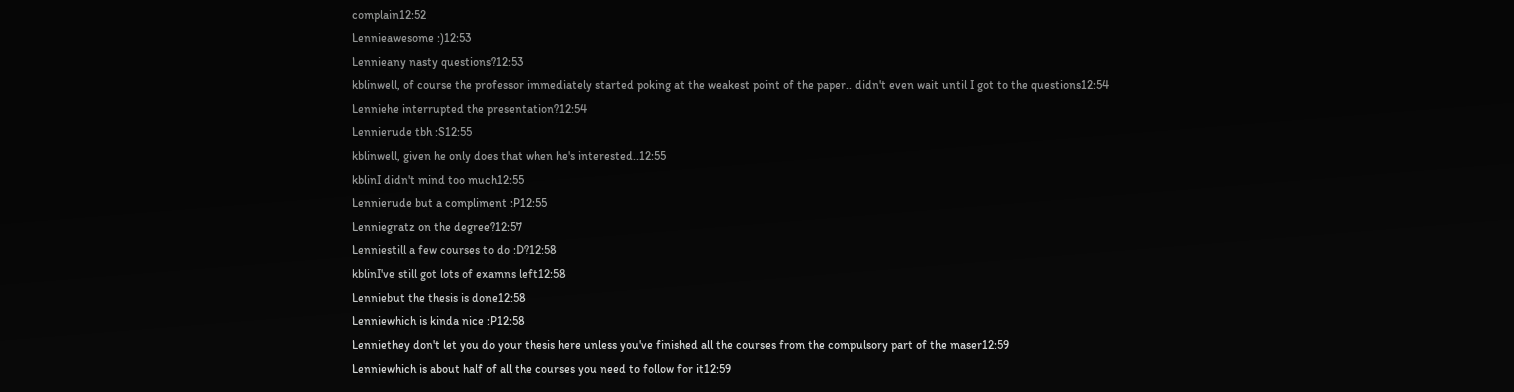complain12:52
Lennieawesome :)12:53
Lennieany nasty questions?12:53
kblinwell, of course the professor immediately started poking at the weakest point of the paper.. didn't even wait until I got to the questions12:54
Lenniehe interrupted the presentation?12:54
Lennierude tbh :S12:55
kblinwell, given he only does that when he's interested..12:55
kblinI didn't mind too much12:55
Lennierude but a compliment :P12:55
Lenniegratz on the degree?12:57
Lenniestill a few courses to do :D?12:58
kblinI've still got lots of examns left12:58
Lenniebut the thesis is done12:58
Lenniewhich is kinda nice :P12:58
Lenniethey don't let you do your thesis here unless you've finished all the courses from the compulsory part of the maser12:59
Lenniewhich is about half of all the courses you need to follow for it12:59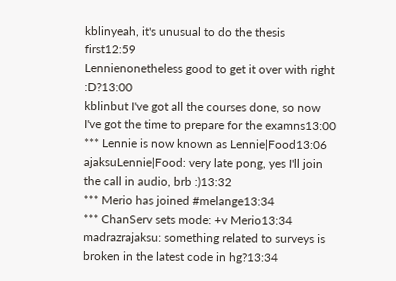kblinyeah, it's unusual to do the thesis first12:59
Lennienonetheless good to get it over with right :D?13:00
kblinbut I've got all the courses done, so now I've got the time to prepare for the examns13:00
*** Lennie is now known as Lennie|Food13:06
ajaksuLennie|Food: very late pong, yes I'll join the call in audio, brb :)13:32
*** Merio has joined #melange13:34
*** ChanServ sets mode: +v Merio13:34
madrazrajaksu: something related to surveys is broken in the latest code in hg?13:34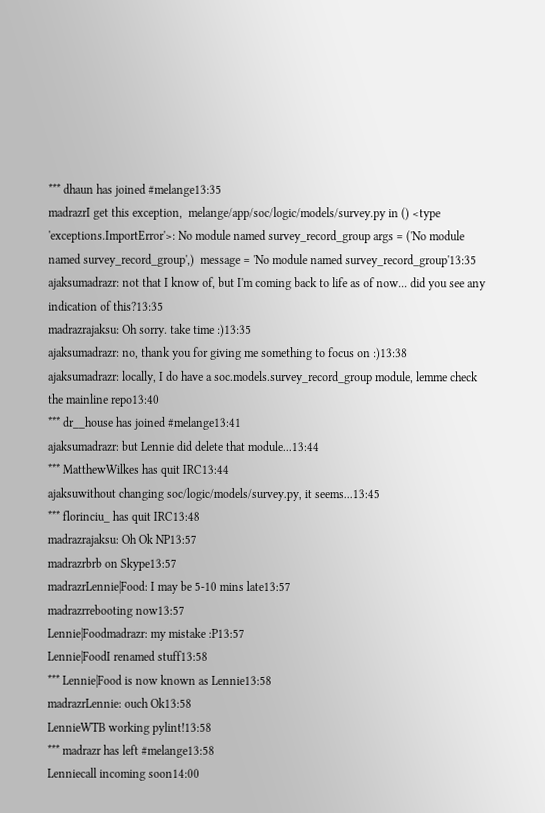*** dhaun has joined #melange13:35
madrazrI get this exception,  melange/app/soc/logic/models/survey.py in () <type 'exceptions.ImportError'>: No module named survey_record_group args = ('No module named survey_record_group',)  message = 'No module named survey_record_group'13:35
ajaksumadrazr: not that I know of, but I'm coming back to life as of now... did you see any indication of this?13:35
madrazrajaksu: Oh sorry. take time :)13:35
ajaksumadrazr: no, thank you for giving me something to focus on :)13:38
ajaksumadrazr: locally, I do have a soc.models.survey_record_group module, lemme check the mainline repo13:40
*** dr__house has joined #melange13:41
ajaksumadrazr: but Lennie did delete that module...13:44
*** MatthewWilkes has quit IRC13:44
ajaksuwithout changing soc/logic/models/survey.py, it seems...13:45
*** florinciu_ has quit IRC13:48
madrazrajaksu: Oh Ok NP13:57
madrazrbrb on Skype13:57
madrazrLennie|Food: I may be 5-10 mins late13:57
madrazrrebooting now13:57
Lennie|Foodmadrazr: my mistake :P13:57
Lennie|FoodI renamed stuff13:58
*** Lennie|Food is now known as Lennie13:58
madrazrLennie: ouch Ok13:58
LennieWTB working pylint!13:58
*** madrazr has left #melange13:58
Lenniecall incoming soon14:00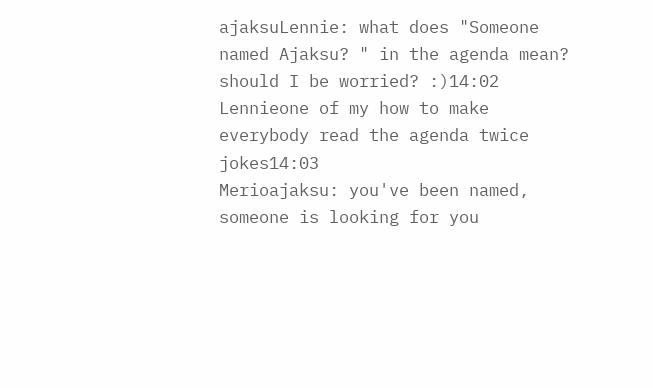ajaksuLennie: what does "Someone named Ajaksu? " in the agenda mean? should I be worried? :)14:02
Lennieone of my how to make everybody read the agenda twice jokes14:03
Merioajaksu: you've been named, someone is looking for you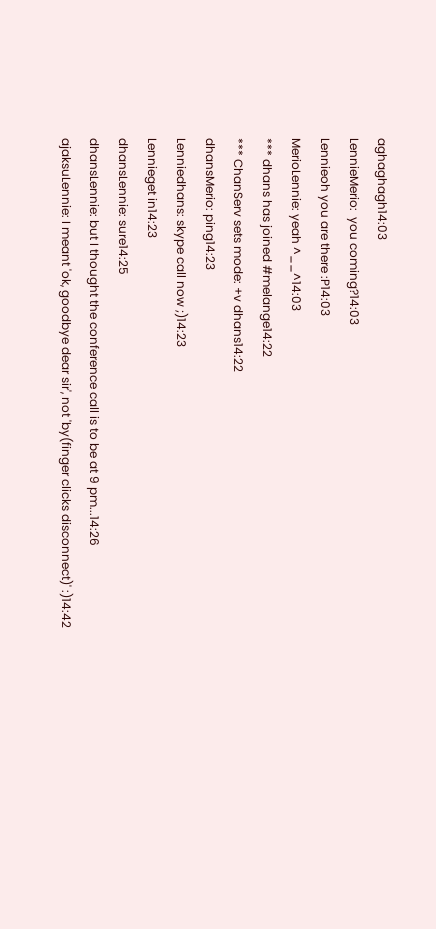aghaghagh14:03
LennieMerio:  you coming?14:03
Lennieoh you are there :P14:03
MerioLennie: yeah ^__^14:03
*** dhans has joined #melange14:22
*** ChanServ sets mode: +v dhans14:22
dhansMerio: ping14:23
Lenniedhans: skype call now ;)14:23
Lennieget in14:23
dhansLennie: sure14:25
dhansLennie: but I thought the conference call is to be at 9 pm...14:26
ajaksuLennie: I meant 'ok, goodbye dear sir', not 'by(finger clicks disconnect)' :)14:42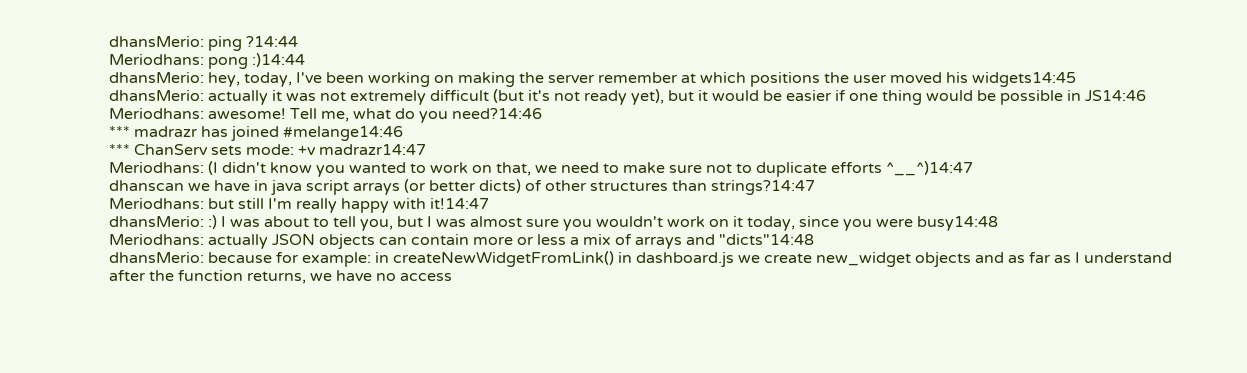dhansMerio: ping ?14:44
Meriodhans: pong :)14:44
dhansMerio: hey, today, I've been working on making the server remember at which positions the user moved his widgets14:45
dhansMerio: actually it was not extremely difficult (but it's not ready yet), but it would be easier if one thing would be possible in JS14:46
Meriodhans: awesome! Tell me, what do you need?14:46
*** madrazr has joined #melange14:46
*** ChanServ sets mode: +v madrazr14:47
Meriodhans: (I didn't know you wanted to work on that, we need to make sure not to duplicate efforts ^__^)14:47
dhanscan we have in java script arrays (or better dicts) of other structures than strings?14:47
Meriodhans: but still I'm really happy with it!14:47
dhansMerio: :) I was about to tell you, but I was almost sure you wouldn't work on it today, since you were busy14:48
Meriodhans: actually JSON objects can contain more or less a mix of arrays and "dicts"14:48
dhansMerio: because for example: in createNewWidgetFromLink() in dashboard.js we create new_widget objects and as far as I understand after the function returns, we have no access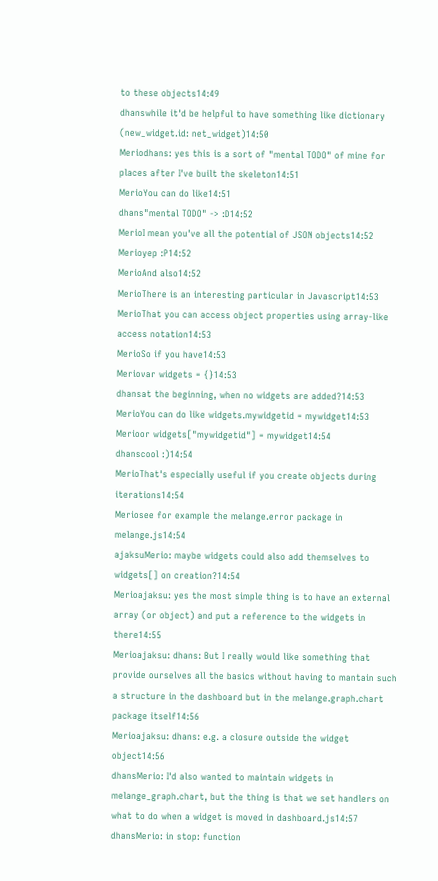to these objects14:49
dhanswhile it'd be helpful to have something like dictionary (new_widget.id: net_widget)14:50
Meriodhans: yes this is a sort of "mental TODO" of mine for places after I've built the skeleton14:51
MerioYou can do like14:51
dhans"mental TODO" -> :D14:52
MerioI mean you've all the potential of JSON objects14:52
Merioyep :P14:52
MerioAnd also14:52
MerioThere is an interesting particular in Javascript14:53
MerioThat you can access object properties using array-like access notation14:53
MerioSo if you have14:53
Meriovar widgets = {}14:53
dhansat the beginning, when no widgets are added?14:53
MerioYou can do like widgets.mywidgetid = mywidget14:53
Merioor widgets["mywidgetid"] = mywidget14:54
dhanscool :)14:54
MerioThat's especially useful if you create objects during iterations14:54
Meriosee for example the melange.error package in melange.js14:54
ajaksuMerio: maybe widgets could also add themselves to widgets[] on creation?14:54
Merioajaksu: yes the most simple thing is to have an external array (or object) and put a reference to the widgets in there14:55
Merioajaksu: dhans: But I really would like something that provide ourselves all the basics without having to mantain such a structure in the dashboard but in the melange.graph.chart package itself14:56
Merioajaksu: dhans: e.g. a closure outside the widget object14:56
dhansMerio: I'd also wanted to maintain widgets in melange_graph.chart, but the thing is that we set handlers on what to do when a widget is moved in dashboard.js14:57
dhansMerio: in stop: function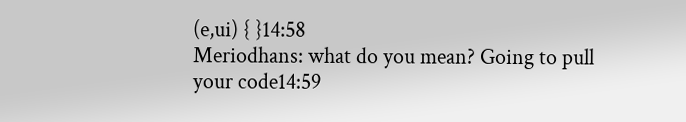(e,ui) { }14:58
Meriodhans: what do you mean? Going to pull your code14:59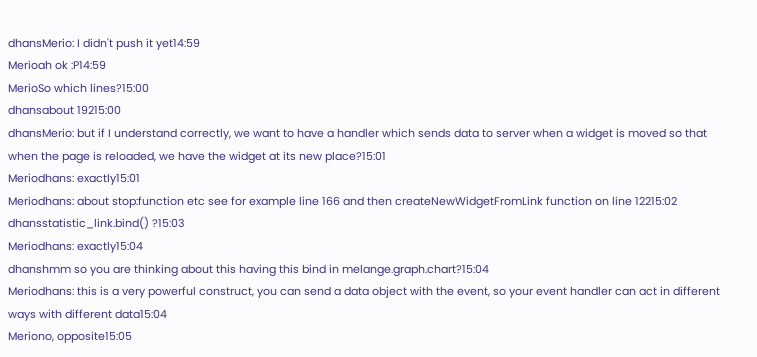dhansMerio: I didn't push it yet14:59
Merioah ok :P14:59
MerioSo which lines?15:00
dhansabout 19215:00
dhansMerio: but if I understand correctly, we want to have a handler which sends data to server when a widget is moved so that when the page is reloaded, we have the widget at its new place?15:01
Meriodhans: exactly15:01
Meriodhans: about stop:function etc see for example line 166 and then createNewWidgetFromLink function on line 12215:02
dhansstatistic_link.bind() ?15:03
Meriodhans: exactly15:04
dhanshmm so you are thinking about this having this bind in melange.graph.chart?15:04
Meriodhans: this is a very powerful construct, you can send a data object with the event, so your event handler can act in different ways with different data15:04
Meriono, opposite15:05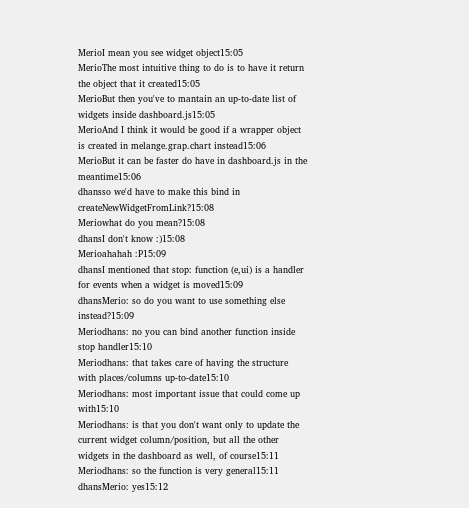MerioI mean you see widget object15:05
MerioThe most intuitive thing to do is to have it return the object that it created15:05
MerioBut then you've to mantain an up-to-date list of widgets inside dashboard.js15:05
MerioAnd I think it would be good if a wrapper object is created in melange.grap.chart instead15:06
MerioBut it can be faster do have in dashboard.js in the meantime15:06
dhansso we'd have to make this bind in createNewWidgetFromLink?15:08
Meriowhat do you mean?15:08
dhansI don't know :)15:08
Merioahahah :P15:09
dhansI mentioned that stop: function (e,ui) is a handler for events when a widget is moved15:09
dhansMerio: so do you want to use something else instead?15:09
Meriodhans: no you can bind another function inside stop handler15:10
Meriodhans: that takes care of having the structure with places/columns up-to-date15:10
Meriodhans: most important issue that could come up with15:10
Meriodhans: is that you don't want only to update the current widget column/position, but all the other widgets in the dashboard as well, of course15:11
Meriodhans: so the function is very general15:11
dhansMerio: yes15:12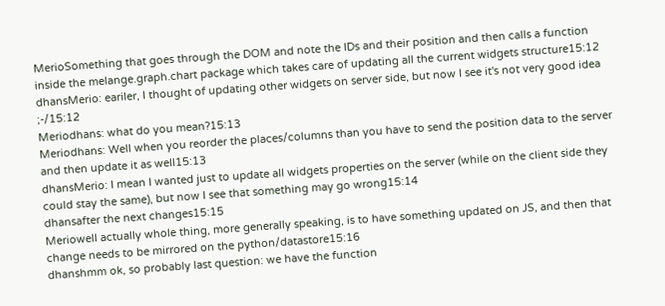MerioSomething that goes through the DOM and note the IDs and their position and then calls a function inside the melange.graph.chart package which takes care of updating all the current widgets structure15:12
dhansMerio: eariler, I thought of updating other widgets on server side, but now I see it's not very good idea ;-/15:12
Meriodhans: what do you mean?15:13
Meriodhans: Well when you reorder the places/columns than you have to send the position data to the server and then update it as well15:13
dhansMerio: I mean I wanted just to update all widgets properties on the server (while on the client side they could stay the same), but now I see that something may go wrong15:14
dhansafter the next changes15:15
Meriowell actually whole thing, more generally speaking, is to have something updated on JS, and then that change needs to be mirrored on the python/datastore15:16
dhanshmm ok, so probably last question: we have the function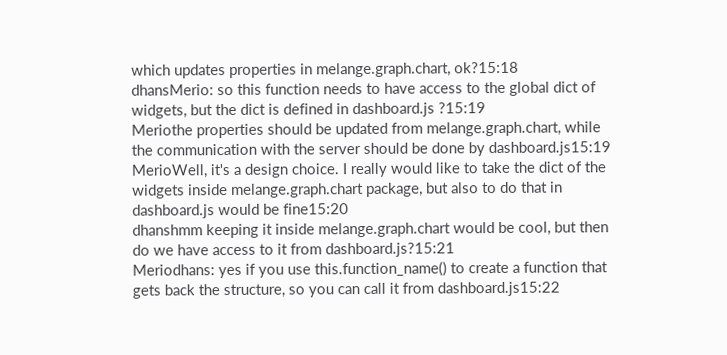which updates properties in melange.graph.chart, ok?15:18
dhansMerio: so this function needs to have access to the global dict of widgets, but the dict is defined in dashboard.js ?15:19
Meriothe properties should be updated from melange.graph.chart, while the communication with the server should be done by dashboard.js15:19
MerioWell, it's a design choice. I really would like to take the dict of the widgets inside melange.graph.chart package, but also to do that in dashboard.js would be fine15:20
dhanshmm keeping it inside melange.graph.chart would be cool, but then do we have access to it from dashboard.js?15:21
Meriodhans: yes if you use this.function_name() to create a function that gets back the structure, so you can call it from dashboard.js15:22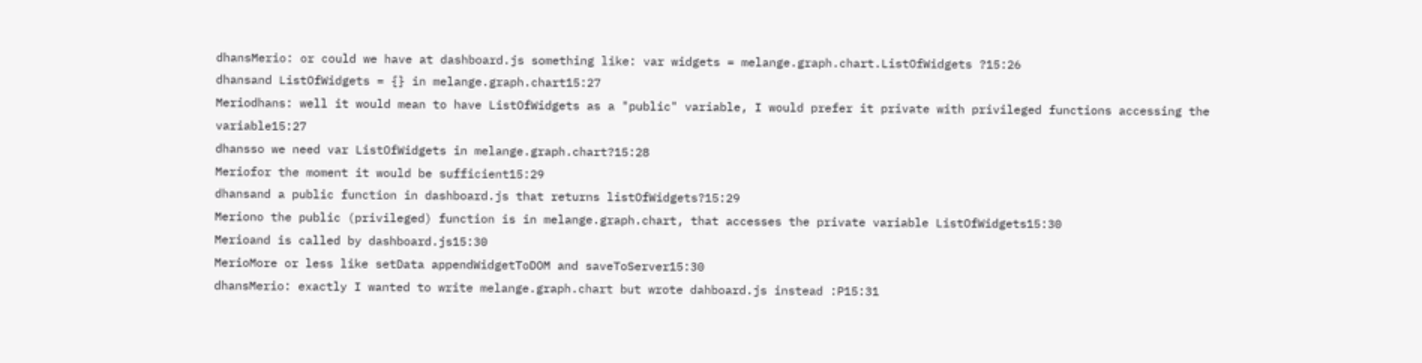dhansMerio: or could we have at dashboard.js something like: var widgets = melange.graph.chart.ListOfWidgets ?15:26
dhansand ListOfWidgets = {} in melange.graph.chart15:27
Meriodhans: well it would mean to have ListOfWidgets as a "public" variable, I would prefer it private with privileged functions accessing the variable15:27
dhansso we need var ListOfWidgets in melange.graph.chart?15:28
Meriofor the moment it would be sufficient15:29
dhansand a public function in dashboard.js that returns listOfWidgets?15:29
Meriono the public (privileged) function is in melange.graph.chart, that accesses the private variable ListOfWidgets15:30
Merioand is called by dashboard.js15:30
MerioMore or less like setData appendWidgetToDOM and saveToServer15:30
dhansMerio: exactly I wanted to write melange.graph.chart but wrote dahboard.js instead :P15:31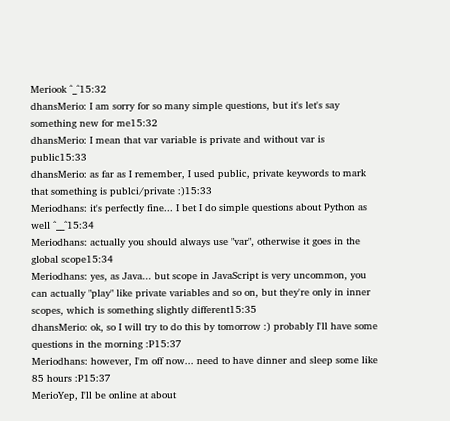Meriook ^_^15:32
dhansMerio: I am sorry for so many simple questions, but it's let's say something new for me15:32
dhansMerio: I mean that var variable is private and without var is public15:33
dhansMerio: as far as I remember, I used public, private keywords to mark that something is publci/private :)15:33
Meriodhans: it's perfectly fine... I bet I do simple questions about Python as well ^__^15:34
Meriodhans: actually you should always use "var", otherwise it goes in the global scope15:34
Meriodhans: yes, as Java... but scope in JavaScript is very uncommon, you can actually "play" like private variables and so on, but they're only in inner scopes, which is something slightly different15:35
dhansMerio: ok, so I will try to do this by tomorrow :) probably I'll have some questions in the morning :P15:37
Meriodhans: however, I'm off now... need to have dinner and sleep some like 85 hours :P15:37
MerioYep, I'll be online at about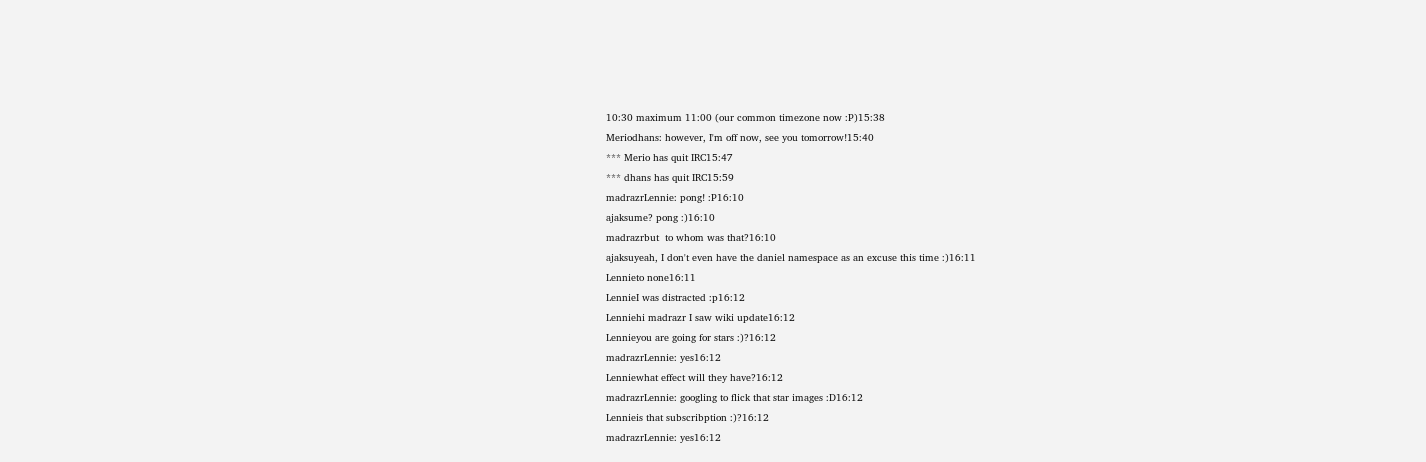10:30 maximum 11:00 (our common timezone now :P)15:38
Meriodhans: however, I'm off now, see you tomorrow!15:40
*** Merio has quit IRC15:47
*** dhans has quit IRC15:59
madrazrLennie: pong! :P16:10
ajaksume? pong :)16:10
madrazrbut  to whom was that?16:10
ajaksuyeah, I don't even have the daniel namespace as an excuse this time :)16:11
Lennieto none16:11
LennieI was distracted :p16:12
Lenniehi madrazr I saw wiki update16:12
Lennieyou are going for stars :)?16:12
madrazrLennie: yes16:12
Lenniewhat effect will they have?16:12
madrazrLennie: googling to flick that star images :D16:12
Lennieis that subscribption :)?16:12
madrazrLennie: yes16:12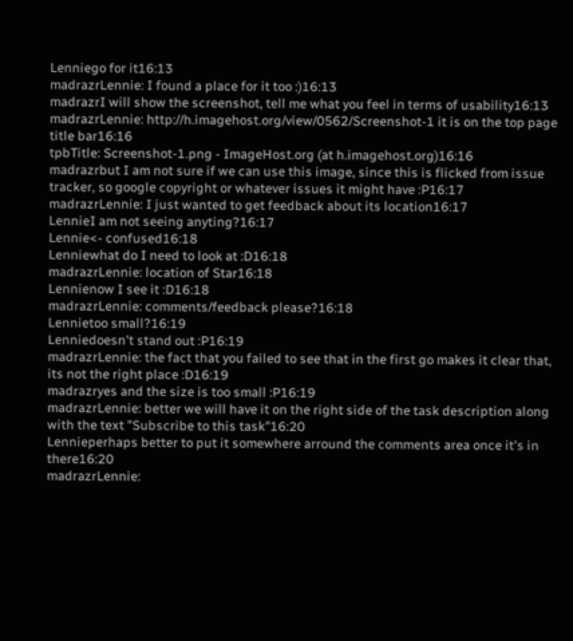Lenniego for it16:13
madrazrLennie: I found a place for it too :)16:13
madrazrI will show the screenshot, tell me what you feel in terms of usability16:13
madrazrLennie: http://h.imagehost.org/view/0562/Screenshot-1 it is on the top page title bar16:16
tpbTitle: Screenshot-1.png - ImageHost.org (at h.imagehost.org)16:16
madrazrbut I am not sure if we can use this image, since this is flicked from issue tracker, so google copyright or whatever issues it might have :P16:17
madrazrLennie: I just wanted to get feedback about its location16:17
LennieI am not seeing anyting?16:17
Lennie<- confused16:18
Lenniewhat do I need to look at :D16:18
madrazrLennie: location of Star16:18
Lennienow I see it :D16:18
madrazrLennie: comments/feedback please?16:18
Lennietoo small?16:19
Lenniedoesn't stand out :P16:19
madrazrLennie: the fact that you failed to see that in the first go makes it clear that, its not the right place :D16:19
madrazryes and the size is too small :P16:19
madrazrLennie: better we will have it on the right side of the task description along with the text "Subscribe to this task"16:20
Lennieperhaps better to put it somewhere arround the comments area once it's in there16:20
madrazrLennie: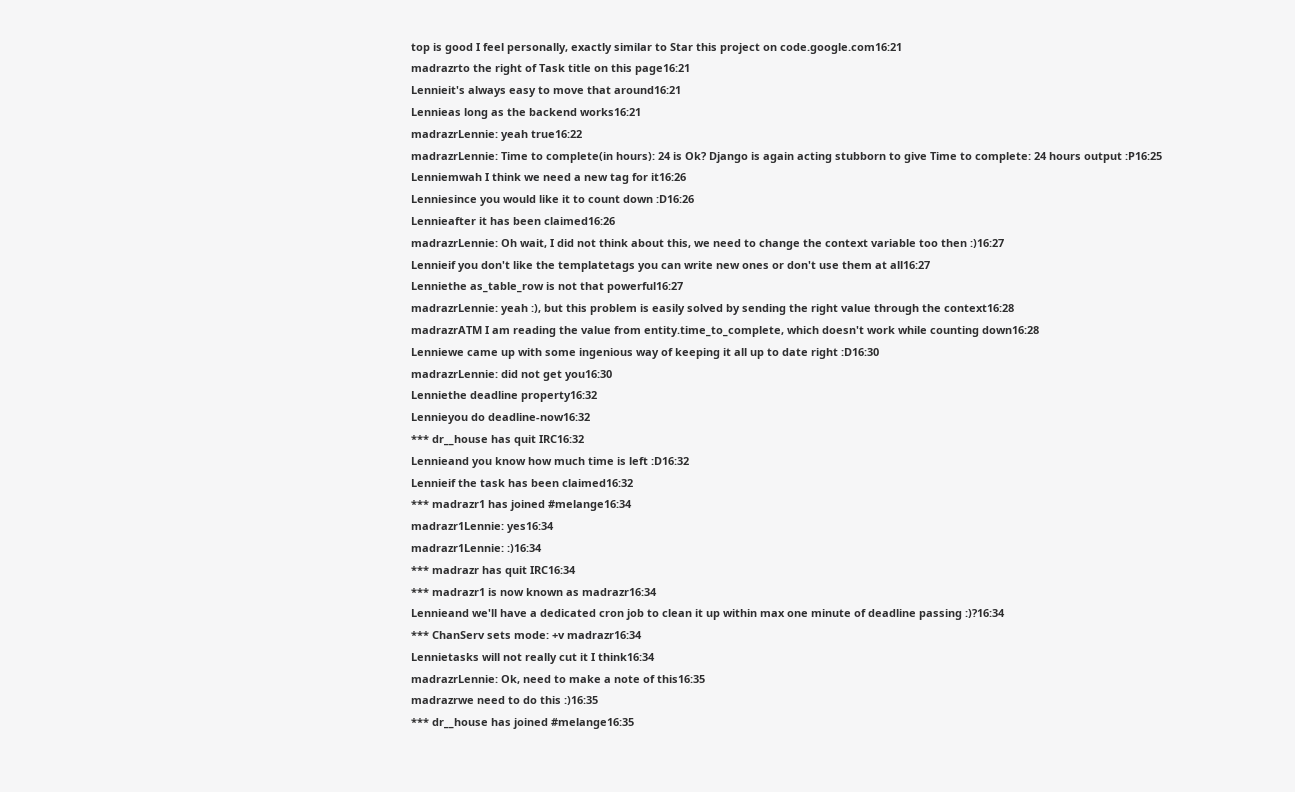top is good I feel personally, exactly similar to Star this project on code.google.com16:21
madrazrto the right of Task title on this page16:21
Lennieit's always easy to move that around16:21
Lennieas long as the backend works16:21
madrazrLennie: yeah true16:22
madrazrLennie: Time to complete(in hours): 24 is Ok? Django is again acting stubborn to give Time to complete: 24 hours output :P16:25
Lenniemwah I think we need a new tag for it16:26
Lenniesince you would like it to count down :D16:26
Lennieafter it has been claimed16:26
madrazrLennie: Oh wait, I did not think about this, we need to change the context variable too then :)16:27
Lennieif you don't like the templatetags you can write new ones or don't use them at all16:27
Lenniethe as_table_row is not that powerful16:27
madrazrLennie: yeah :), but this problem is easily solved by sending the right value through the context16:28
madrazrATM I am reading the value from entity.time_to_complete, which doesn't work while counting down16:28
Lenniewe came up with some ingenious way of keeping it all up to date right :D16:30
madrazrLennie: did not get you16:30
Lenniethe deadline property16:32
Lennieyou do deadline-now16:32
*** dr__house has quit IRC16:32
Lennieand you know how much time is left :D16:32
Lennieif the task has been claimed16:32
*** madrazr1 has joined #melange16:34
madrazr1Lennie: yes16:34
madrazr1Lennie: :)16:34
*** madrazr has quit IRC16:34
*** madrazr1 is now known as madrazr16:34
Lennieand we'll have a dedicated cron job to clean it up within max one minute of deadline passing :)?16:34
*** ChanServ sets mode: +v madrazr16:34
Lennietasks will not really cut it I think16:34
madrazrLennie: Ok, need to make a note of this16:35
madrazrwe need to do this :)16:35
*** dr__house has joined #melange16:35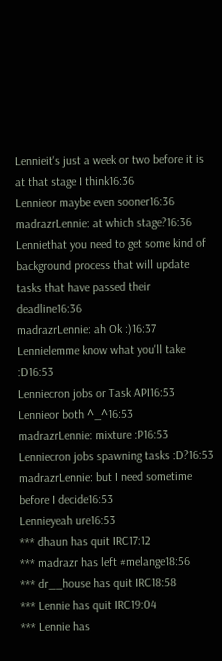Lennieit's just a week or two before it is at that stage I think16:36
Lennieor maybe even sooner16:36
madrazrLennie: at which stage?16:36
Lenniethat you need to get some kind of background process that will update tasks that have passed their deadline16:36
madrazrLennie: ah Ok :)16:37
Lennielemme know what you'll take :D16:53
Lenniecron jobs or Task API16:53
Lennieor both ^_^16:53
madrazrLennie: mixture :P16:53
Lenniecron jobs spawning tasks :D?16:53
madrazrLennie: but I need sometime before I decide16:53
Lennieyeah ure16:53
*** dhaun has quit IRC17:12
*** madrazr has left #melange18:56
*** dr__house has quit IRC18:58
*** Lennie has quit IRC19:04
*** Lennie has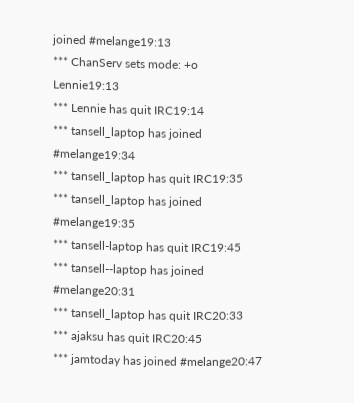joined #melange19:13
*** ChanServ sets mode: +o Lennie19:13
*** Lennie has quit IRC19:14
*** tansell_laptop has joined #melange19:34
*** tansell_laptop has quit IRC19:35
*** tansell_laptop has joined #melange19:35
*** tansell-laptop has quit IRC19:45
*** tansell--laptop has joined #melange20:31
*** tansell_laptop has quit IRC20:33
*** ajaksu has quit IRC20:45
*** jamtoday has joined #melange20:47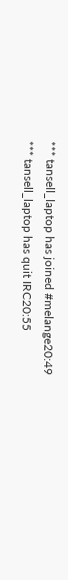*** tansell_laptop has joined #melange20:49
*** tansell_laptop has quit IRC20:55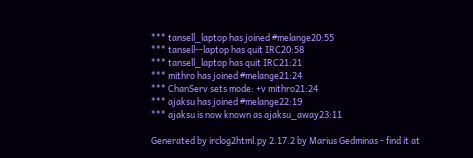*** tansell_laptop has joined #melange20:55
*** tansell--laptop has quit IRC20:58
*** tansell_laptop has quit IRC21:21
*** mithro has joined #melange21:24
*** ChanServ sets mode: +v mithro21:24
*** ajaksu has joined #melange22:19
*** ajaksu is now known as ajaksu_away23:11

Generated by irclog2html.py 2.17.2 by Marius Gedminas - find it at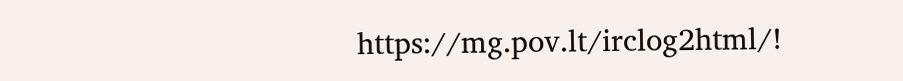https://mg.pov.lt/irclog2html/!